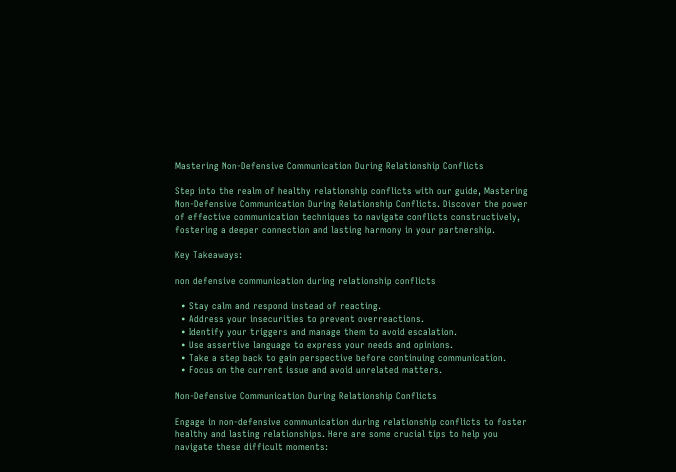Mastering Non-Defensive Communication During Relationship Conflicts

Step into the realm of healthy relationship conflicts with our guide, Mastering Non-Defensive Communication During Relationship Conflicts. Discover the power of effective communication techniques to navigate conflicts constructively, fostering a deeper connection and lasting harmony in your partnership.

Key Takeaways:

non defensive communication during relationship conflicts

  • Stay calm and respond instead of reacting.
  • Address your insecurities to prevent overreactions.
  • Identify your triggers and manage them to avoid escalation.
  • Use assertive language to express your needs and opinions.
  • Take a step back to gain perspective before continuing communication.
  • Focus on the current issue and avoid unrelated matters.

Non-Defensive Communication During Relationship Conflicts

Engage in non-defensive communication during relationship conflicts to foster healthy and lasting relationships. Here are some crucial tips to help you navigate these difficult moments: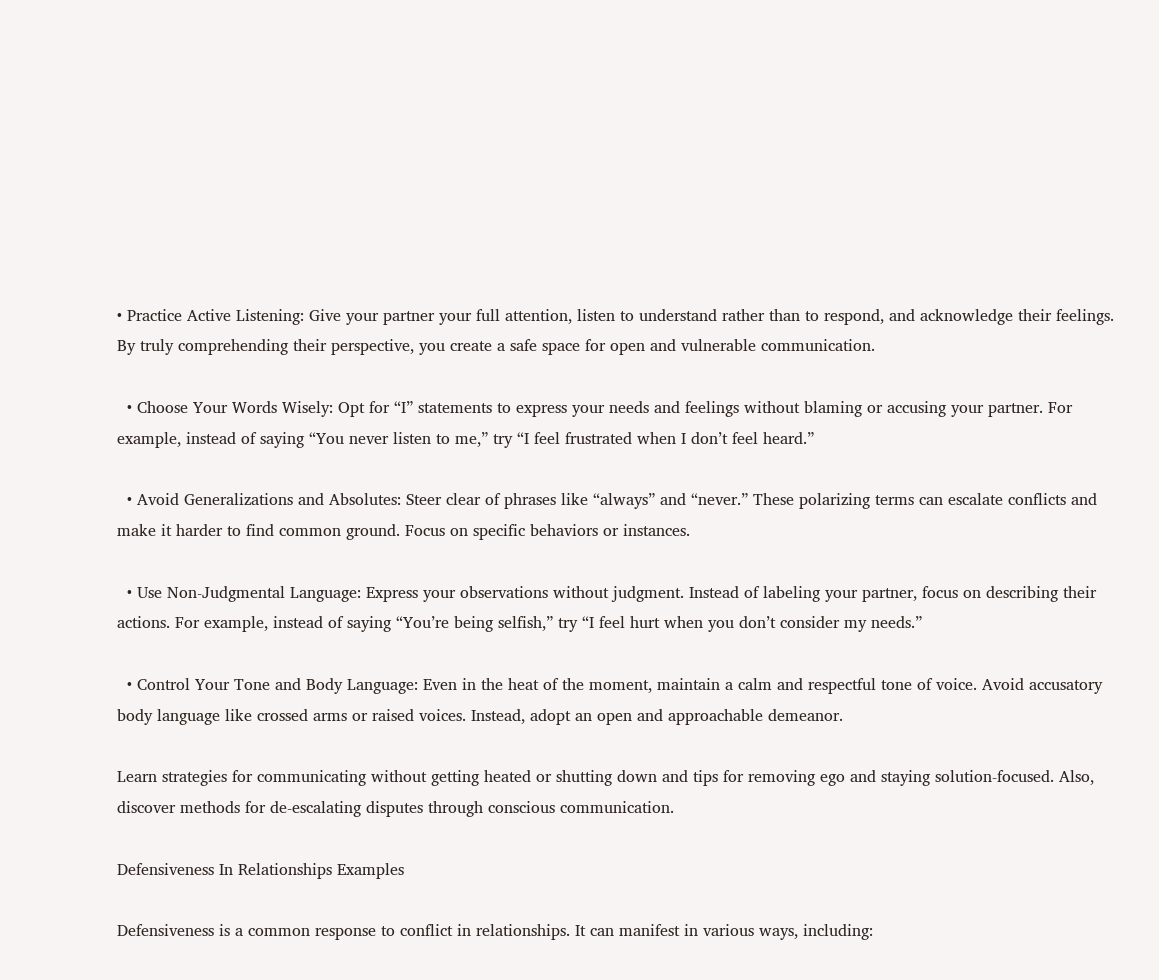• Practice Active Listening: Give your partner your full attention, listen to understand rather than to respond, and acknowledge their feelings. By truly comprehending their perspective, you create a safe space for open and vulnerable communication.

  • Choose Your Words Wisely: Opt for “I” statements to express your needs and feelings without blaming or accusing your partner. For example, instead of saying “You never listen to me,” try “I feel frustrated when I don’t feel heard.”

  • Avoid Generalizations and Absolutes: Steer clear of phrases like “always” and “never.” These polarizing terms can escalate conflicts and make it harder to find common ground. Focus on specific behaviors or instances.

  • Use Non-Judgmental Language: Express your observations without judgment. Instead of labeling your partner, focus on describing their actions. For example, instead of saying “You’re being selfish,” try “I feel hurt when you don’t consider my needs.”

  • Control Your Tone and Body Language: Even in the heat of the moment, maintain a calm and respectful tone of voice. Avoid accusatory body language like crossed arms or raised voices. Instead, adopt an open and approachable demeanor.

Learn strategies for communicating without getting heated or shutting down and tips for removing ego and staying solution-focused. Also, discover methods for de-escalating disputes through conscious communication.

Defensiveness In Relationships Examples

Defensiveness is a common response to conflict in relationships. It can manifest in various ways, including: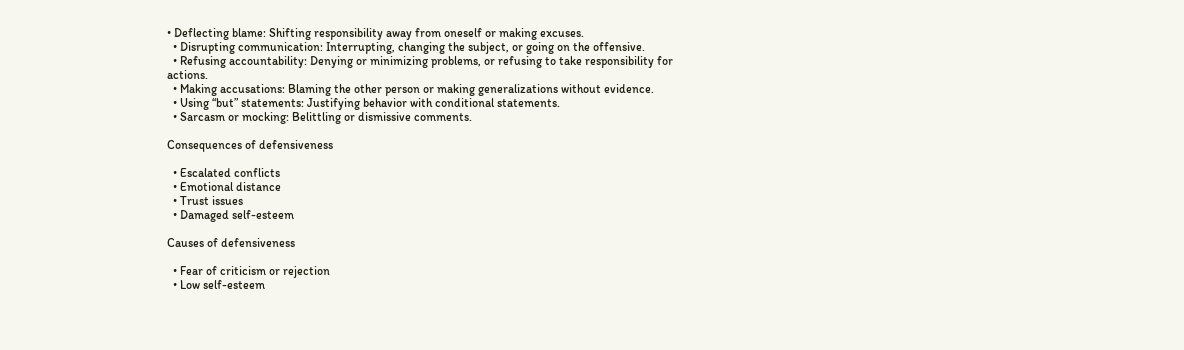• Deflecting blame: Shifting responsibility away from oneself or making excuses.
  • Disrupting communication: Interrupting, changing the subject, or going on the offensive.
  • Refusing accountability: Denying or minimizing problems, or refusing to take responsibility for actions.
  • Making accusations: Blaming the other person or making generalizations without evidence.
  • Using “but” statements: Justifying behavior with conditional statements.
  • Sarcasm or mocking: Belittling or dismissive comments.

Consequences of defensiveness

  • Escalated conflicts
  • Emotional distance
  • Trust issues
  • Damaged self-esteem

Causes of defensiveness

  • Fear of criticism or rejection
  • Low self-esteem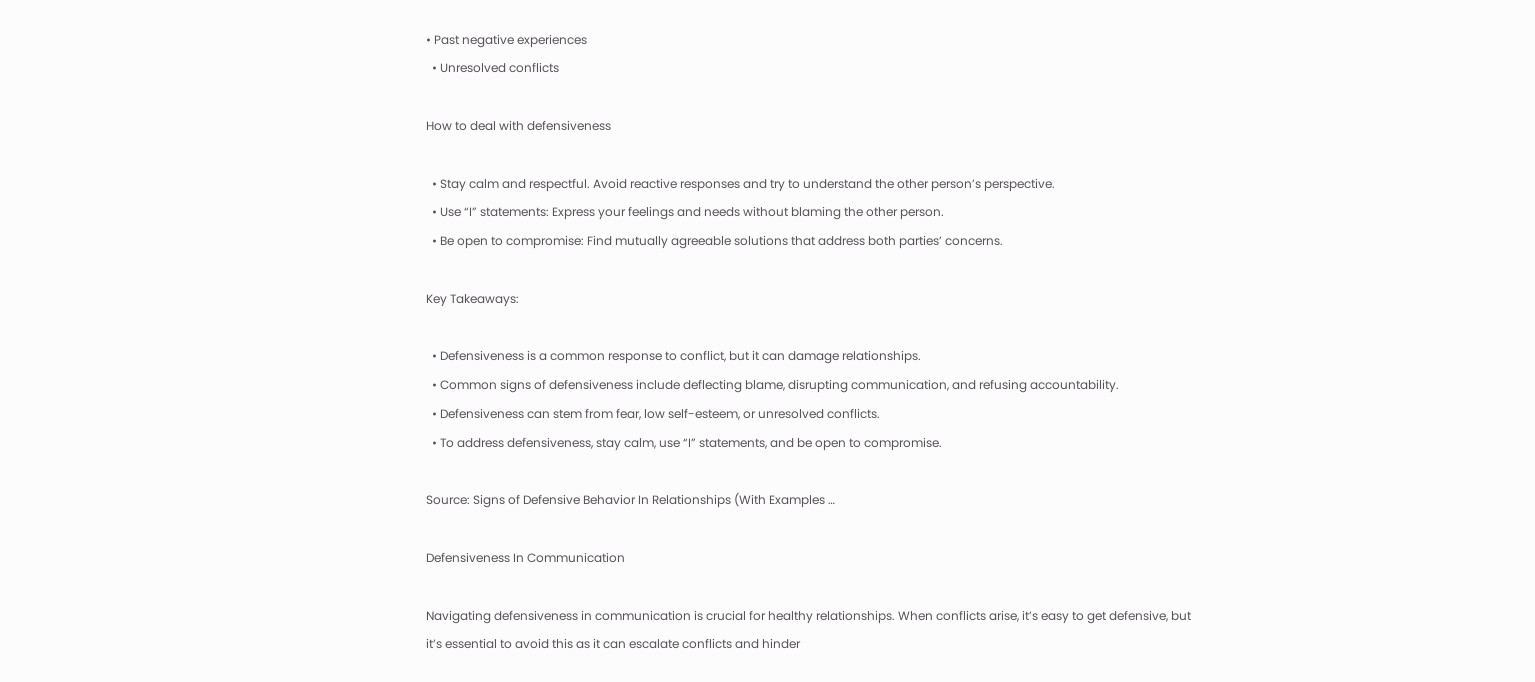• Past negative experiences
  • Unresolved conflicts

How to deal with defensiveness

  • Stay calm and respectful. Avoid reactive responses and try to understand the other person’s perspective.
  • Use “I” statements: Express your feelings and needs without blaming the other person.
  • Be open to compromise: Find mutually agreeable solutions that address both parties’ concerns.

Key Takeaways:

  • Defensiveness is a common response to conflict, but it can damage relationships.
  • Common signs of defensiveness include deflecting blame, disrupting communication, and refusing accountability.
  • Defensiveness can stem from fear, low self-esteem, or unresolved conflicts.
  • To address defensiveness, stay calm, use “I” statements, and be open to compromise.

Source: Signs of Defensive Behavior In Relationships (With Examples …

Defensiveness In Communication

Navigating defensiveness in communication is crucial for healthy relationships. When conflicts arise, it’s easy to get defensive, but it’s essential to avoid this as it can escalate conflicts and hinder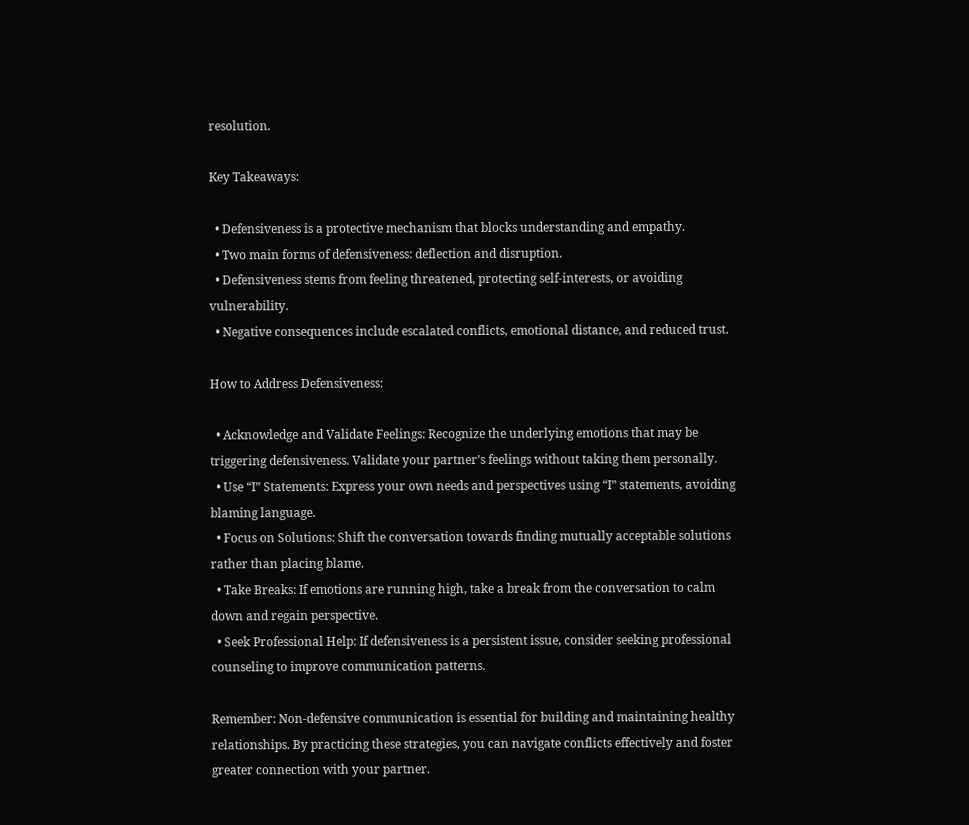resolution.

Key Takeaways:

  • Defensiveness is a protective mechanism that blocks understanding and empathy.
  • Two main forms of defensiveness: deflection and disruption.
  • Defensiveness stems from feeling threatened, protecting self-interests, or avoiding vulnerability.
  • Negative consequences include escalated conflicts, emotional distance, and reduced trust.

How to Address Defensiveness:

  • Acknowledge and Validate Feelings: Recognize the underlying emotions that may be triggering defensiveness. Validate your partner’s feelings without taking them personally.
  • Use “I” Statements: Express your own needs and perspectives using “I” statements, avoiding blaming language.
  • Focus on Solutions: Shift the conversation towards finding mutually acceptable solutions rather than placing blame.
  • Take Breaks: If emotions are running high, take a break from the conversation to calm down and regain perspective.
  • Seek Professional Help: If defensiveness is a persistent issue, consider seeking professional counseling to improve communication patterns.

Remember: Non-defensive communication is essential for building and maintaining healthy relationships. By practicing these strategies, you can navigate conflicts effectively and foster greater connection with your partner.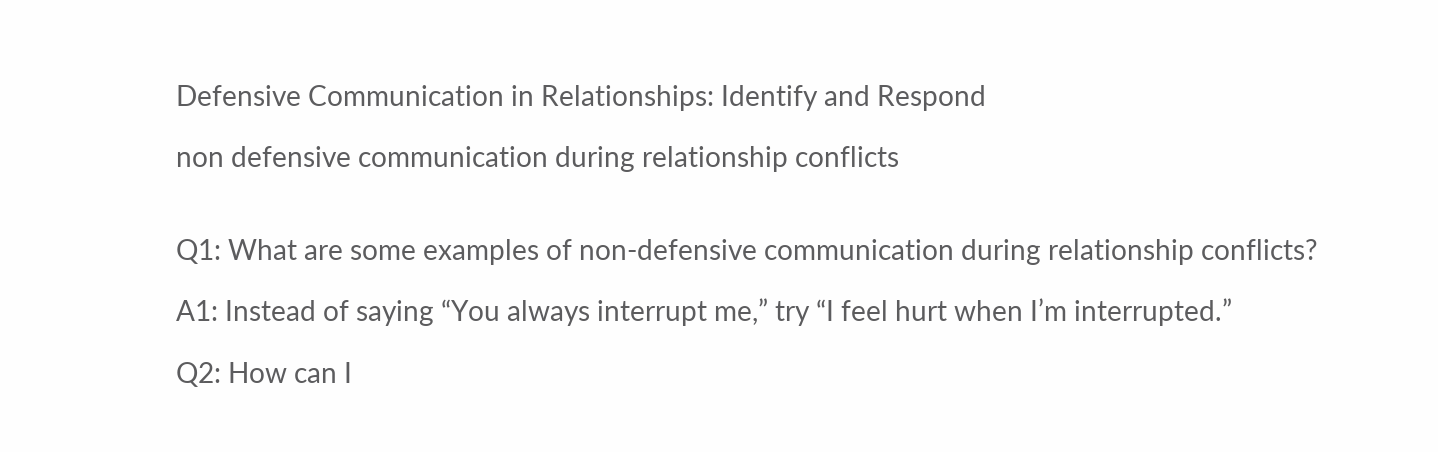Defensive Communication in Relationships: Identify and Respond

non defensive communication during relationship conflicts


Q1: What are some examples of non-defensive communication during relationship conflicts?

A1: Instead of saying “You always interrupt me,” try “I feel hurt when I’m interrupted.”

Q2: How can I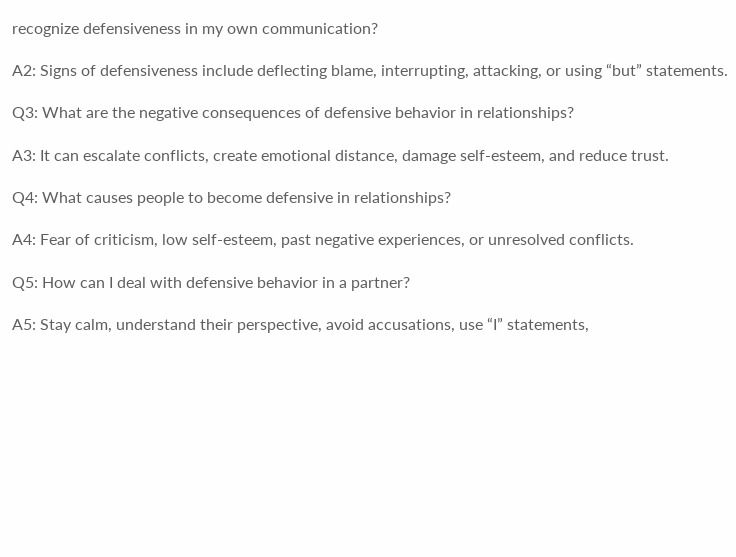recognize defensiveness in my own communication?

A2: Signs of defensiveness include deflecting blame, interrupting, attacking, or using “but” statements.

Q3: What are the negative consequences of defensive behavior in relationships?

A3: It can escalate conflicts, create emotional distance, damage self-esteem, and reduce trust.

Q4: What causes people to become defensive in relationships?

A4: Fear of criticism, low self-esteem, past negative experiences, or unresolved conflicts.

Q5: How can I deal with defensive behavior in a partner?

A5: Stay calm, understand their perspective, avoid accusations, use “I” statements,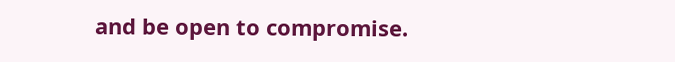and be open to compromise.